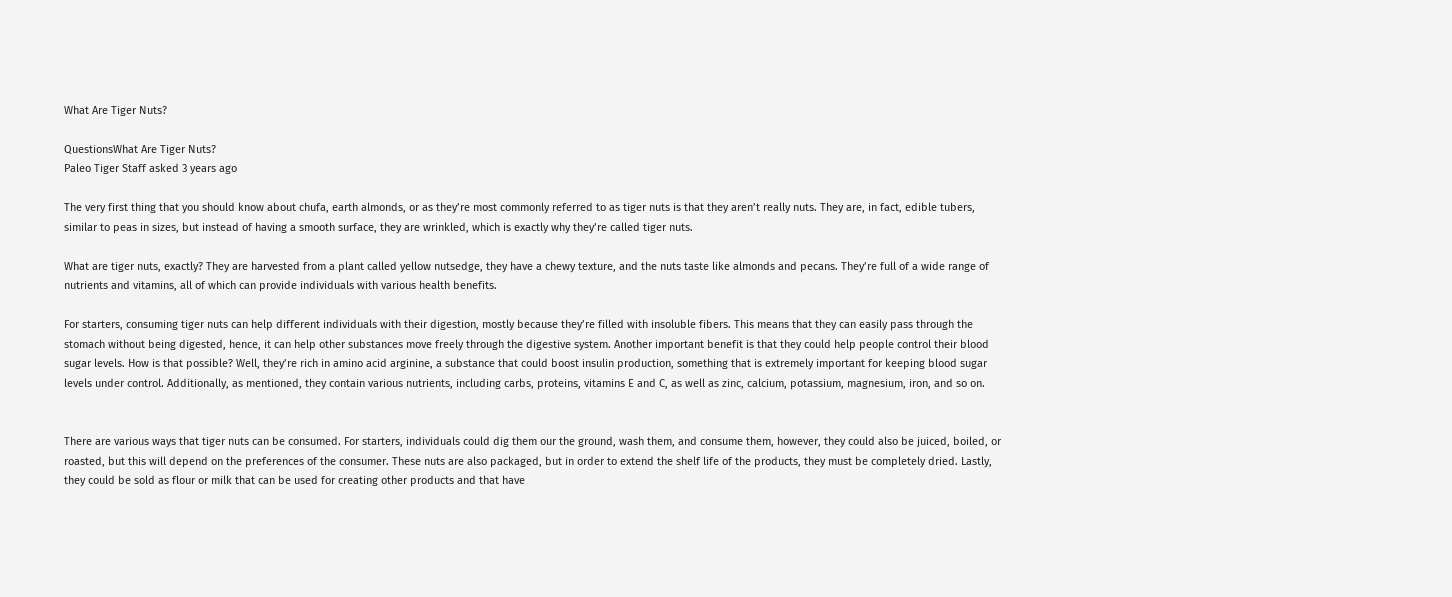What Are Tiger Nuts?

QuestionsWhat Are Tiger Nuts?
Paleo Tiger Staff asked 3 years ago

The very first thing that you should know about chufa, earth almonds, or as they’re most commonly referred to as tiger nuts is that they aren’t really nuts. They are, in fact, edible tubers, similar to peas in sizes, but instead of having a smooth surface, they are wrinkled, which is exactly why they’re called tiger nuts.

What are tiger nuts, exactly? They are harvested from a plant called yellow nutsedge, they have a chewy texture, and the nuts taste like almonds and pecans. They’re full of a wide range of nutrients and vitamins, all of which can provide individuals with various health benefits.

For starters, consuming tiger nuts can help different individuals with their digestion, mostly because they’re filled with insoluble fibers. This means that they can easily pass through the stomach without being digested, hence, it can help other substances move freely through the digestive system. Another important benefit is that they could help people control their blood sugar levels. How is that possible? Well, they’re rich in amino acid arginine, a substance that could boost insulin production, something that is extremely important for keeping blood sugar levels under control. Additionally, as mentioned, they contain various nutrients, including carbs, proteins, vitamins E and C, as well as zinc, calcium, potassium, magnesium, iron, and so on.


There are various ways that tiger nuts can be consumed. For starters, individuals could dig them our the ground, wash them, and consume them, however, they could also be juiced, boiled, or roasted, but this will depend on the preferences of the consumer. These nuts are also packaged, but in order to extend the shelf life of the products, they must be completely dried. Lastly, they could be sold as flour or milk that can be used for creating other products and that have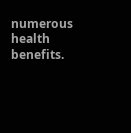numerous health benefits.